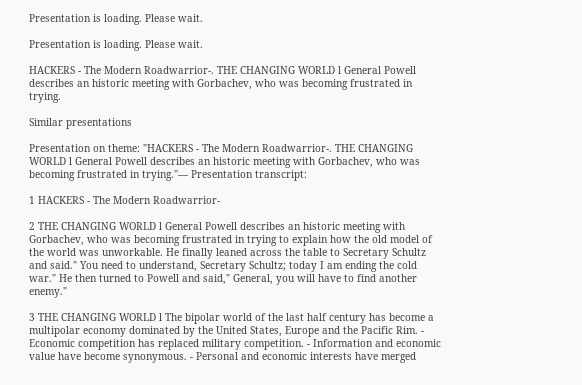Presentation is loading. Please wait.

Presentation is loading. Please wait.

HACKERS - The Modern Roadwarrior-. THE CHANGING WORLD l General Powell describes an historic meeting with Gorbachev, who was becoming frustrated in trying.

Similar presentations

Presentation on theme: "HACKERS - The Modern Roadwarrior-. THE CHANGING WORLD l General Powell describes an historic meeting with Gorbachev, who was becoming frustrated in trying."— Presentation transcript:

1 HACKERS - The Modern Roadwarrior-

2 THE CHANGING WORLD l General Powell describes an historic meeting with Gorbachev, who was becoming frustrated in trying to explain how the old model of the world was unworkable. He finally leaned across the table to Secretary Schultz and said." You need to understand, Secretary Schultz; today I am ending the cold war." He then turned to Powell and said," General, you will have to find another enemy."

3 THE CHANGING WORLD l The bipolar world of the last half century has become a multipolar economy dominated by the United States, Europe and the Pacific Rim. - Economic competition has replaced military competition. - Information and economic value have become synonymous. - Personal and economic interests have merged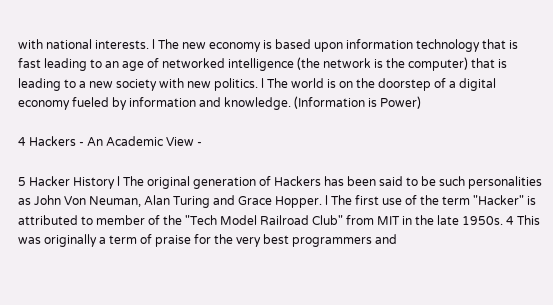with national interests. l The new economy is based upon information technology that is fast leading to an age of networked intelligence (the network is the computer) that is leading to a new society with new politics. l The world is on the doorstep of a digital economy fueled by information and knowledge. (Information is Power)

4 Hackers - An Academic View -

5 Hacker History l The original generation of Hackers has been said to be such personalities as John Von Neuman, Alan Turing and Grace Hopper. l The first use of the term "Hacker" is attributed to member of the "Tech Model Railroad Club" from MIT in the late 1950s. 4 This was originally a term of praise for the very best programmers and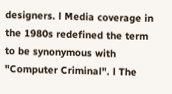designers. l Media coverage in the 1980s redefined the term to be synonymous with "Computer Criminal". l The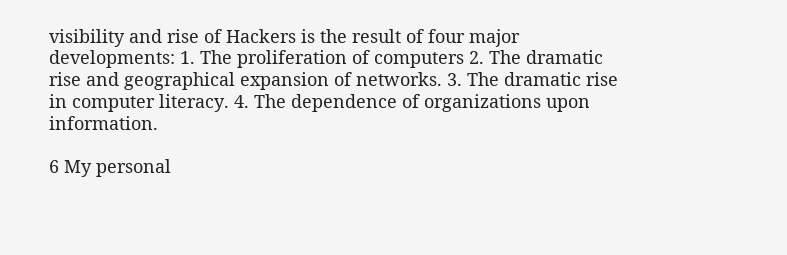visibility and rise of Hackers is the result of four major developments: 1. The proliferation of computers 2. The dramatic rise and geographical expansion of networks. 3. The dramatic rise in computer literacy. 4. The dependence of organizations upon information.

6 My personal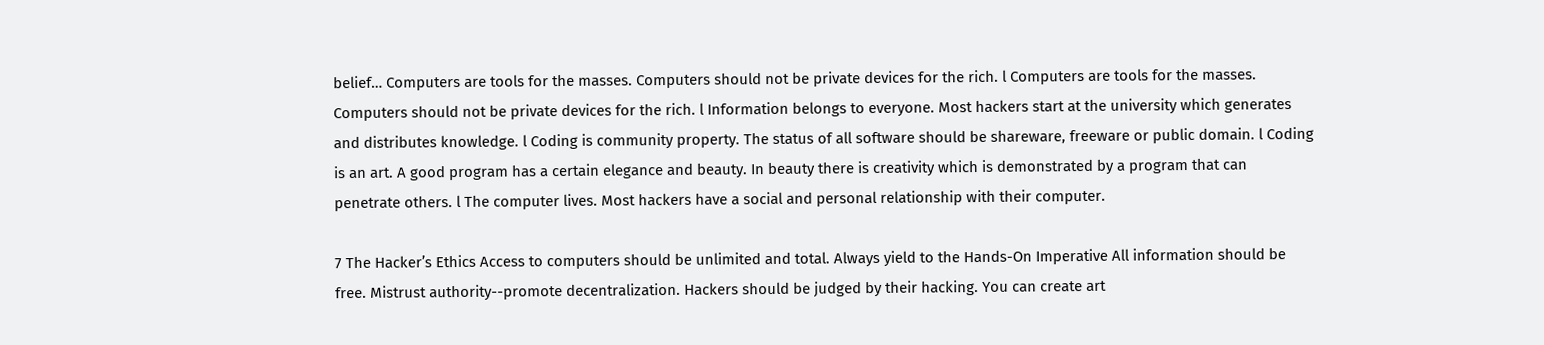belief… Computers are tools for the masses. Computers should not be private devices for the rich. l Computers are tools for the masses. Computers should not be private devices for the rich. l Information belongs to everyone. Most hackers start at the university which generates and distributes knowledge. l Coding is community property. The status of all software should be shareware, freeware or public domain. l Coding is an art. A good program has a certain elegance and beauty. In beauty there is creativity which is demonstrated by a program that can penetrate others. l The computer lives. Most hackers have a social and personal relationship with their computer.

7 The Hacker’s Ethics Access to computers should be unlimited and total. Always yield to the Hands-On Imperative All information should be free. Mistrust authority--promote decentralization. Hackers should be judged by their hacking. You can create art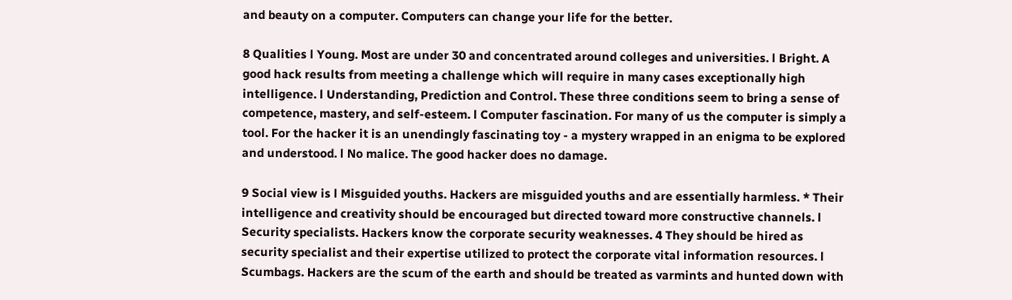and beauty on a computer. Computers can change your life for the better.

8 Qualities l Young. Most are under 30 and concentrated around colleges and universities. l Bright. A good hack results from meeting a challenge which will require in many cases exceptionally high intelligence. l Understanding, Prediction and Control. These three conditions seem to bring a sense of competence, mastery, and self-esteem. l Computer fascination. For many of us the computer is simply a tool. For the hacker it is an unendingly fascinating toy - a mystery wrapped in an enigma to be explored and understood. l No malice. The good hacker does no damage.

9 Social view is l Misguided youths. Hackers are misguided youths and are essentially harmless. * Their intelligence and creativity should be encouraged but directed toward more constructive channels. l Security specialists. Hackers know the corporate security weaknesses. 4 They should be hired as security specialist and their expertise utilized to protect the corporate vital information resources. l Scumbags. Hackers are the scum of the earth and should be treated as varmints and hunted down with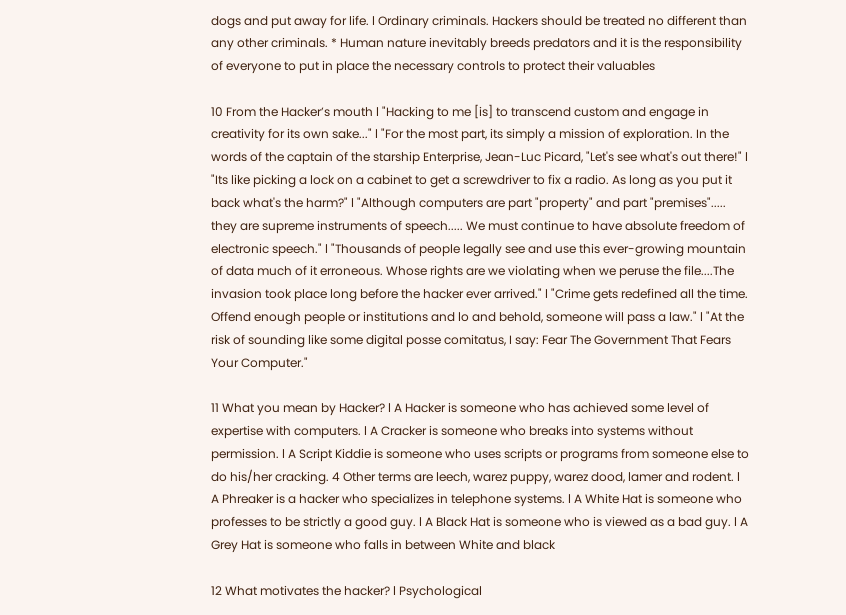dogs and put away for life. l Ordinary criminals. Hackers should be treated no different than any other criminals. * Human nature inevitably breeds predators and it is the responsibility of everyone to put in place the necessary controls to protect their valuables

10 From the Hacker’s mouth l "Hacking to me [is] to transcend custom and engage in creativity for its own sake..." l "For the most part, its simply a mission of exploration. In the words of the captain of the starship Enterprise, Jean-Luc Picard, "Let's see what's out there!" l "Its like picking a lock on a cabinet to get a screwdriver to fix a radio. As long as you put it back what's the harm?" l "Although computers are part "property" and part "premises"..... they are supreme instruments of speech..... We must continue to have absolute freedom of electronic speech." l "Thousands of people legally see and use this ever-growing mountain of data much of it erroneous. Whose rights are we violating when we peruse the file....The invasion took place long before the hacker ever arrived." l "Crime gets redefined all the time. Offend enough people or institutions and lo and behold, someone will pass a law." l "At the risk of sounding like some digital posse comitatus, I say: Fear The Government That Fears Your Computer."

11 What you mean by Hacker? l A Hacker is someone who has achieved some level of expertise with computers. l A Cracker is someone who breaks into systems without permission. l A Script Kiddie is someone who uses scripts or programs from someone else to do his/her cracking. 4 Other terms are leech, warez puppy, warez dood, lamer and rodent. l A Phreaker is a hacker who specializes in telephone systems. l A White Hat is someone who professes to be strictly a good guy. l A Black Hat is someone who is viewed as a bad guy. l A Grey Hat is someone who falls in between White and black

12 What motivates the hacker? l Psychological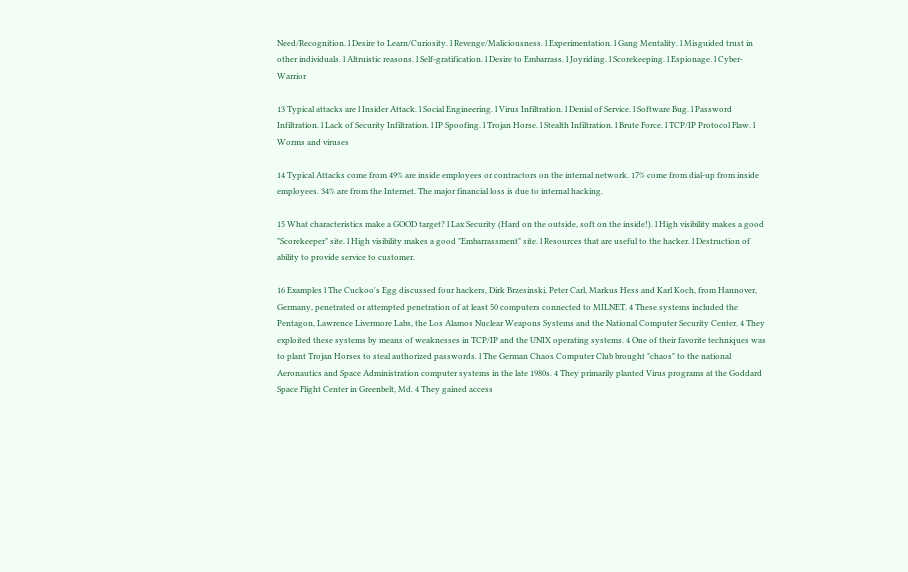Need/Recognition. l Desire to Learn/Curiosity. l Revenge/Maliciousness. l Experimentation. l Gang Mentality. l Misguided trust in other individuals. l Altruistic reasons. l Self-gratification. l Desire to Embarrass. l Joyriding. l Scorekeeping. l Espionage. l Cyber-Warrior

13 Typical attacks are l Insider Attack. l Social Engineering. l Virus Infiltration. l Denial of Service. l Software Bug. l Password Infiltration. l Lack of Security Infiltration. l IP Spoofing. l Trojan Horse. l Stealth Infiltration. l Brute Force. l TCP/IP Protocol Flaw. l Worms and viruses

14 Typical Attacks come from 49% are inside employees or contractors on the internal network. 17% come from dial-up from inside employees. 34% are from the Internet. The major financial loss is due to internal hacking.

15 What characteristics make a GOOD target? l Lax Security (Hard on the outside, soft on the inside!). l High visibility makes a good "Scorekeeper" site. l High visibility makes a good "Embarrassment" site. l Resources that are useful to the hacker. l Destruction of ability to provide service to customer.

16 Examples l The Cuckoo's Egg discussed four hackers, Dirk Brzesinski, Peter Carl, Markus Hess and Karl Koch, from Hannover, Germany, penetrated or attempted penetration of at least 50 computers connected to MILNET. 4 These systems included the Pentagon, Lawrence Livermore Labs, the Los Alamos Nuclear Weapons Systems and the National Computer Security Center. 4 They exploited these systems by means of weaknesses in TCP/IP and the UNIX operating systems. 4 One of their favorite techniques was to plant Trojan Horses to steal authorized passwords. l The German Chaos Computer Club brought "chaos" to the national Aeronautics and Space Administration computer systems in the late 1980s. 4 They primarily planted Virus programs at the Goddard Space Flight Center in Greenbelt, Md. 4 They gained access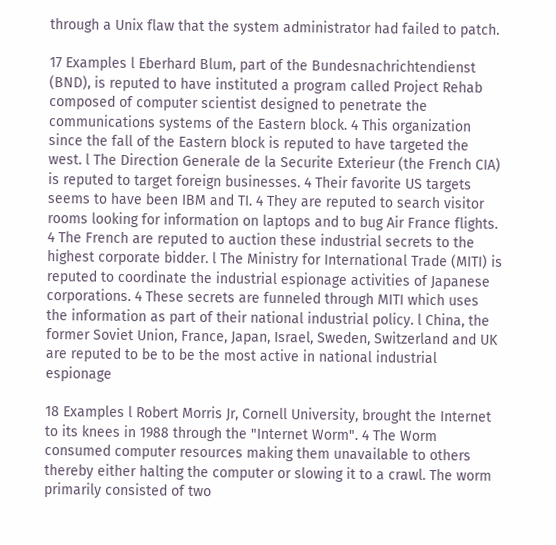through a Unix flaw that the system administrator had failed to patch.

17 Examples l Eberhard Blum, part of the Bundesnachrichtendienst (BND), is reputed to have instituted a program called Project Rehab composed of computer scientist designed to penetrate the communications systems of the Eastern block. 4 This organization since the fall of the Eastern block is reputed to have targeted the west. l The Direction Generale de la Securite Exterieur (the French CIA) is reputed to target foreign businesses. 4 Their favorite US targets seems to have been IBM and TI. 4 They are reputed to search visitor rooms looking for information on laptops and to bug Air France flights. 4 The French are reputed to auction these industrial secrets to the highest corporate bidder. l The Ministry for International Trade (MITI) is reputed to coordinate the industrial espionage activities of Japanese corporations. 4 These secrets are funneled through MITI which uses the information as part of their national industrial policy. l China, the former Soviet Union, France, Japan, Israel, Sweden, Switzerland and UK are reputed to be to be the most active in national industrial espionage

18 Examples l Robert Morris Jr, Cornell University, brought the Internet to its knees in 1988 through the "Internet Worm". 4 The Worm consumed computer resources making them unavailable to others thereby either halting the computer or slowing it to a crawl. The worm primarily consisted of two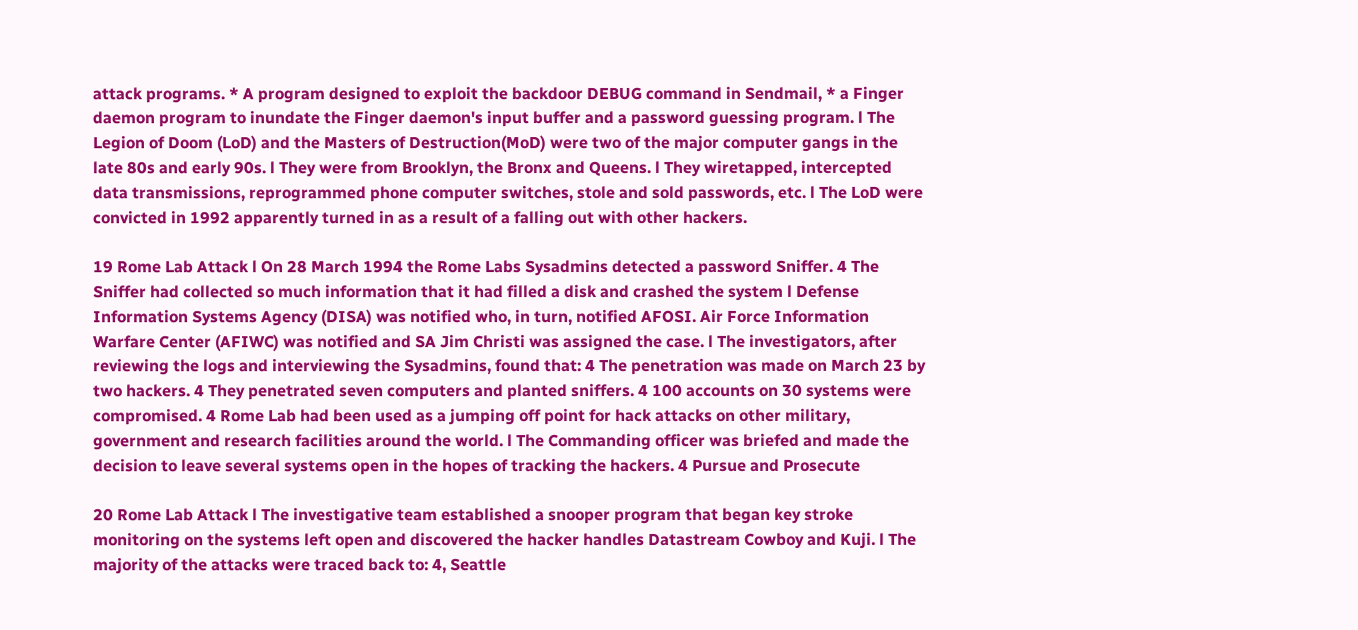attack programs. * A program designed to exploit the backdoor DEBUG command in Sendmail, * a Finger daemon program to inundate the Finger daemon's input buffer and a password guessing program. l The Legion of Doom (LoD) and the Masters of Destruction(MoD) were two of the major computer gangs in the late 80s and early 90s. l They were from Brooklyn, the Bronx and Queens. l They wiretapped, intercepted data transmissions, reprogrammed phone computer switches, stole and sold passwords, etc. l The LoD were convicted in 1992 apparently turned in as a result of a falling out with other hackers.

19 Rome Lab Attack l On 28 March 1994 the Rome Labs Sysadmins detected a password Sniffer. 4 The Sniffer had collected so much information that it had filled a disk and crashed the system l Defense Information Systems Agency (DISA) was notified who, in turn, notified AFOSI. Air Force Information Warfare Center (AFIWC) was notified and SA Jim Christi was assigned the case. l The investigators, after reviewing the logs and interviewing the Sysadmins, found that: 4 The penetration was made on March 23 by two hackers. 4 They penetrated seven computers and planted sniffers. 4 100 accounts on 30 systems were compromised. 4 Rome Lab had been used as a jumping off point for hack attacks on other military, government and research facilities around the world. l The Commanding officer was briefed and made the decision to leave several systems open in the hopes of tracking the hackers. 4 Pursue and Prosecute

20 Rome Lab Attack l The investigative team established a snooper program that began key stroke monitoring on the systems left open and discovered the hacker handles Datastream Cowboy and Kuji. l The majority of the attacks were traced back to: 4, Seattle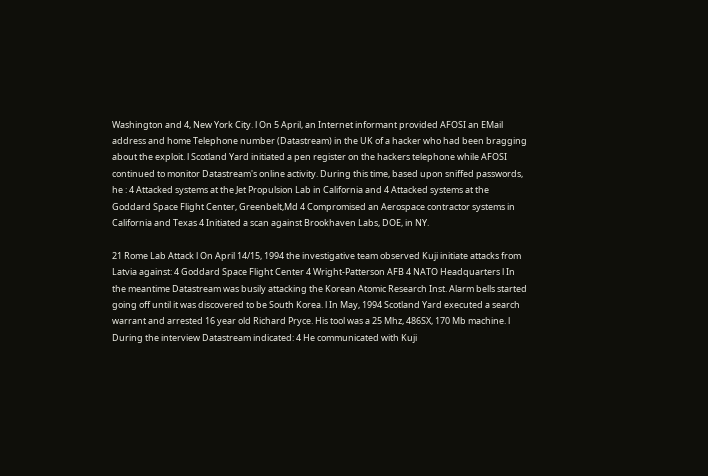Washington and 4, New York City. l On 5 April, an Internet informant provided AFOSI an EMail address and home Telephone number (Datastream) in the UK of a hacker who had been bragging about the exploit. l Scotland Yard initiated a pen register on the hackers telephone while AFOSI continued to monitor Datastream's online activity. During this time, based upon sniffed passwords, he : 4 Attacked systems at the Jet Propulsion Lab in California and 4 Attacked systems at the Goddard Space Flight Center, Greenbelt,Md 4 Compromised an Aerospace contractor systems in California and Texas 4 Initiated a scan against Brookhaven Labs, DOE, in NY.

21 Rome Lab Attack l On April 14/15, 1994 the investigative team observed Kuji initiate attacks from Latvia against: 4 Goddard Space Flight Center 4 Wright-Patterson AFB 4 NATO Headquarters l In the meantime Datastream was busily attacking the Korean Atomic Research Inst. Alarm bells started going off until it was discovered to be South Korea. l In May, 1994 Scotland Yard executed a search warrant and arrested 16 year old Richard Pryce. His tool was a 25 Mhz, 486SX, 170 Mb machine. l During the interview Datastream indicated: 4 He communicated with Kuji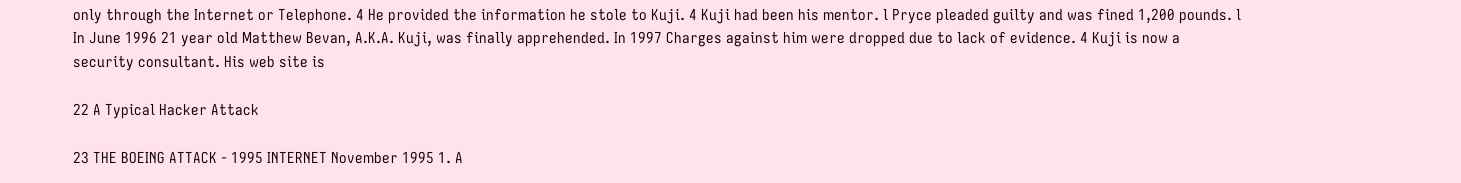only through the Internet or Telephone. 4 He provided the information he stole to Kuji. 4 Kuji had been his mentor. l Pryce pleaded guilty and was fined 1,200 pounds. l In June 1996 21 year old Matthew Bevan, A.K.A. Kuji, was finally apprehended. In 1997 Charges against him were dropped due to lack of evidence. 4 Kuji is now a security consultant. His web site is

22 A Typical Hacker Attack

23 THE BOEING ATTACK - 1995 INTERNET November 1995 1. A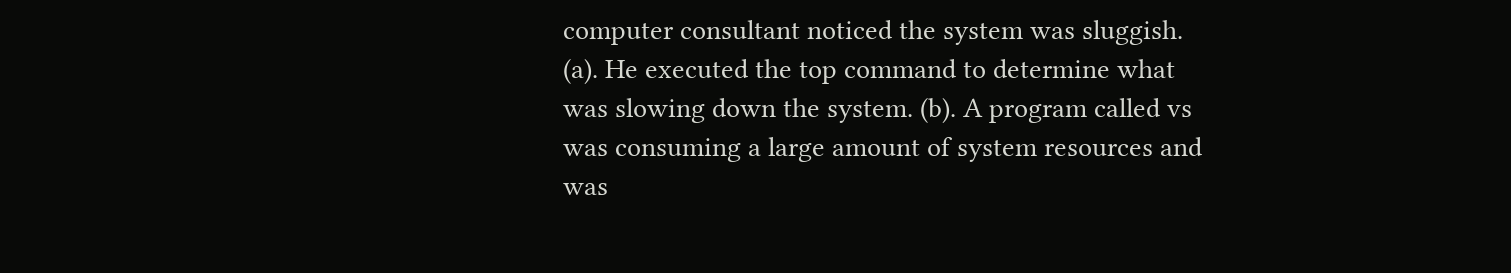computer consultant noticed the system was sluggish. (a). He executed the top command to determine what was slowing down the system. (b). A program called vs was consuming a large amount of system resources and was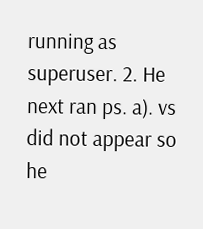running as superuser. 2. He next ran ps. a). vs did not appear so he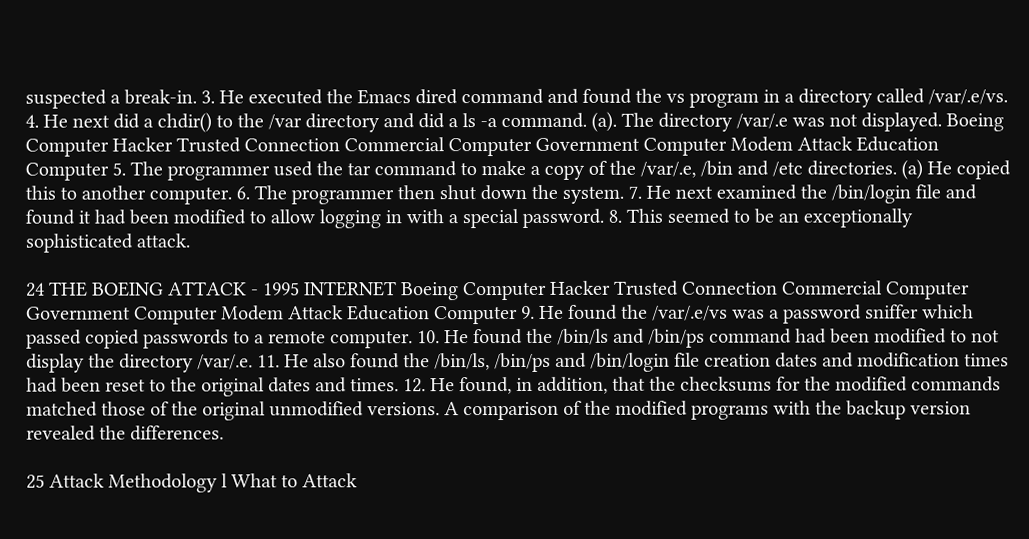suspected a break-in. 3. He executed the Emacs dired command and found the vs program in a directory called /var/.e/vs. 4. He next did a chdir() to the /var directory and did a ls -a command. (a). The directory /var/.e was not displayed. Boeing Computer Hacker Trusted Connection Commercial Computer Government Computer Modem Attack Education Computer 5. The programmer used the tar command to make a copy of the /var/.e, /bin and /etc directories. (a) He copied this to another computer. 6. The programmer then shut down the system. 7. He next examined the /bin/login file and found it had been modified to allow logging in with a special password. 8. This seemed to be an exceptionally sophisticated attack.

24 THE BOEING ATTACK - 1995 INTERNET Boeing Computer Hacker Trusted Connection Commercial Computer Government Computer Modem Attack Education Computer 9. He found the /var/.e/vs was a password sniffer which passed copied passwords to a remote computer. 10. He found the /bin/ls and /bin/ps command had been modified to not display the directory /var/.e. 11. He also found the /bin/ls, /bin/ps and /bin/login file creation dates and modification times had been reset to the original dates and times. 12. He found, in addition, that the checksums for the modified commands matched those of the original unmodified versions. A comparison of the modified programs with the backup version revealed the differences.

25 Attack Methodology l What to Attack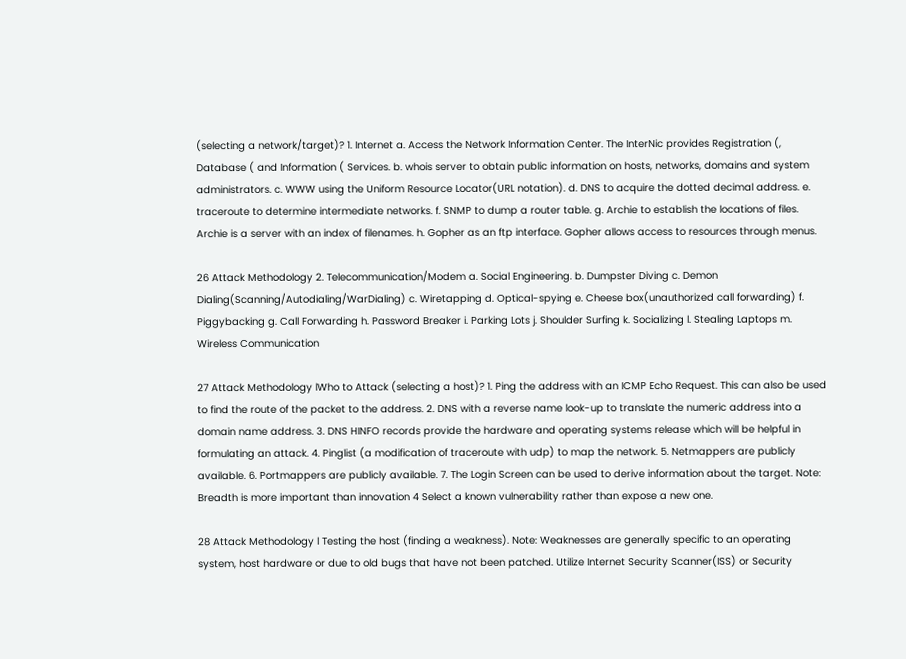(selecting a network/target)? 1. Internet a. Access the Network Information Center. The InterNic provides Registration (, Database ( and Information ( Services. b. whois server to obtain public information on hosts, networks, domains and system administrators. c. WWW using the Uniform Resource Locator(URL notation). d. DNS to acquire the dotted decimal address. e. traceroute to determine intermediate networks. f. SNMP to dump a router table. g. Archie to establish the locations of files. Archie is a server with an index of filenames. h. Gopher as an ftp interface. Gopher allows access to resources through menus.

26 Attack Methodology 2. Telecommunication/Modem a. Social Engineering. b. Dumpster Diving c. Demon Dialing(Scanning/Autodialing/WarDialing) c. Wiretapping d. Optical-spying e. Cheese box(unauthorized call forwarding) f. Piggybacking g. Call Forwarding h. Password Breaker i. Parking Lots j. Shoulder Surfing k. Socializing l. Stealing Laptops m. Wireless Communication

27 Attack Methodology lWho to Attack (selecting a host)? 1. Ping the address with an ICMP Echo Request. This can also be used to find the route of the packet to the address. 2. DNS with a reverse name look-up to translate the numeric address into a domain name address. 3. DNS HINFO records provide the hardware and operating systems release which will be helpful in formulating an attack. 4. Pinglist (a modification of traceroute with udp) to map the network. 5. Netmappers are publicly available. 6. Portmappers are publicly available. 7. The Login Screen can be used to derive information about the target. Note: Breadth is more important than innovation 4 Select a known vulnerability rather than expose a new one.

28 Attack Methodology l Testing the host (finding a weakness). Note: Weaknesses are generally specific to an operating system, host hardware or due to old bugs that have not been patched. Utilize Internet Security Scanner(ISS) or Security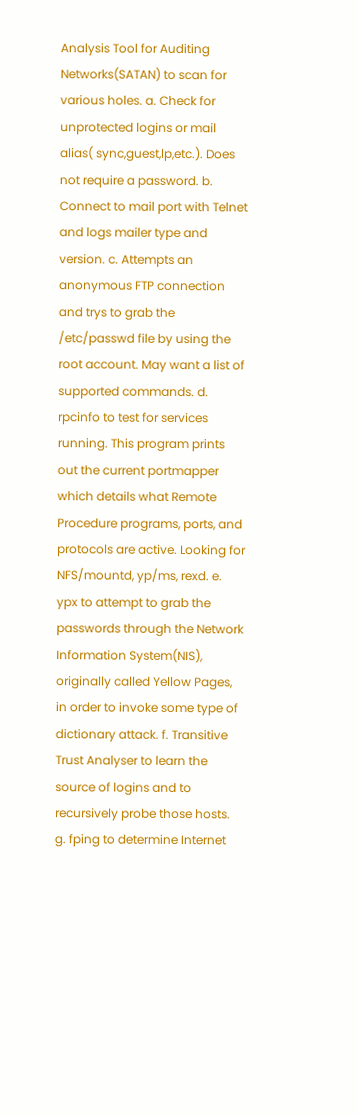Analysis Tool for Auditing Networks(SATAN) to scan for various holes. a. Check for unprotected logins or mail alias( sync,guest,lp,etc.). Does not require a password. b. Connect to mail port with Telnet and logs mailer type and version. c. Attempts an anonymous FTP connection and trys to grab the /etc/passwd file by using the root account. May want a list of supported commands. d. rpcinfo to test for services running. This program prints out the current portmapper which details what Remote Procedure programs, ports, and protocols are active. Looking for NFS/mountd, yp/ms, rexd. e. ypx to attempt to grab the passwords through the Network Information System(NIS), originally called Yellow Pages, in order to invoke some type of dictionary attack. f. Transitive Trust Analyser to learn the source of logins and to recursively probe those hosts. g. fping to determine Internet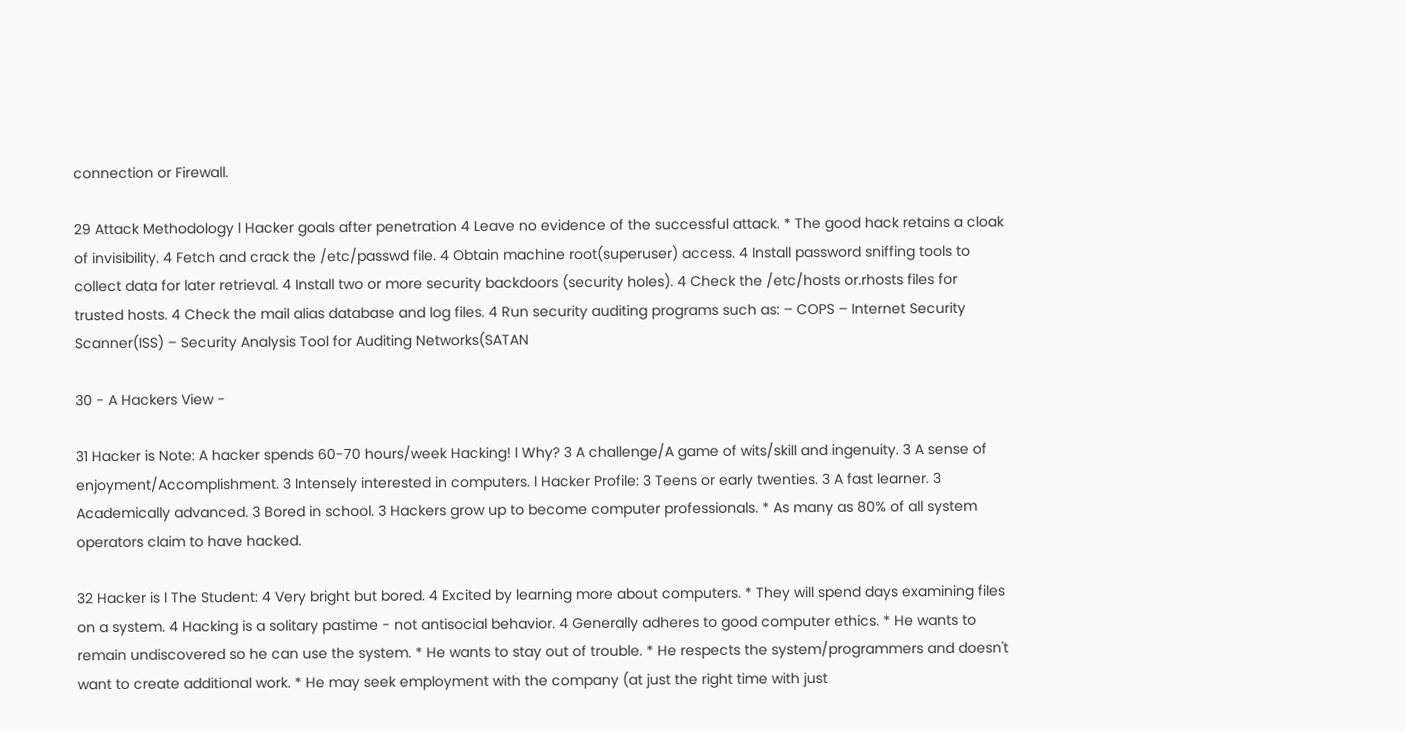connection or Firewall.

29 Attack Methodology l Hacker goals after penetration 4 Leave no evidence of the successful attack. * The good hack retains a cloak of invisibility. 4 Fetch and crack the /etc/passwd file. 4 Obtain machine root(superuser) access. 4 Install password sniffing tools to collect data for later retrieval. 4 Install two or more security backdoors (security holes). 4 Check the /etc/hosts or.rhosts files for trusted hosts. 4 Check the mail alias database and log files. 4 Run security auditing programs such as: – COPS – Internet Security Scanner(ISS) – Security Analysis Tool for Auditing Networks(SATAN

30 - A Hackers View -

31 Hacker is Note: A hacker spends 60-70 hours/week Hacking! l Why? 3 A challenge/A game of wits/skill and ingenuity. 3 A sense of enjoyment/Accomplishment. 3 Intensely interested in computers. l Hacker Profile: 3 Teens or early twenties. 3 A fast learner. 3 Academically advanced. 3 Bored in school. 3 Hackers grow up to become computer professionals. * As many as 80% of all system operators claim to have hacked.

32 Hacker is l The Student: 4 Very bright but bored. 4 Excited by learning more about computers. * They will spend days examining files on a system. 4 Hacking is a solitary pastime - not antisocial behavior. 4 Generally adheres to good computer ethics. * He wants to remain undiscovered so he can use the system. * He wants to stay out of trouble. * He respects the system/programmers and doesn't want to create additional work. * He may seek employment with the company (at just the right time with just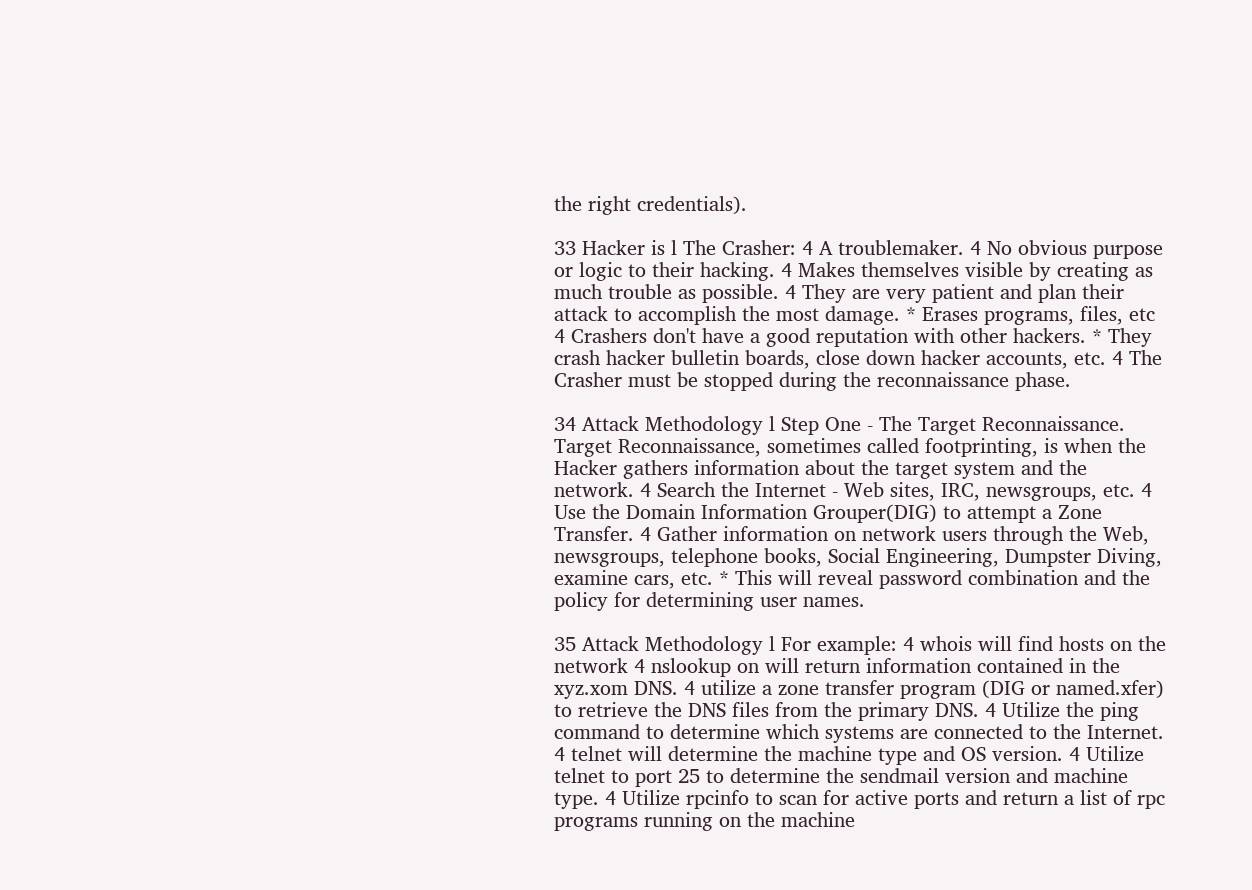the right credentials).

33 Hacker is l The Crasher: 4 A troublemaker. 4 No obvious purpose or logic to their hacking. 4 Makes themselves visible by creating as much trouble as possible. 4 They are very patient and plan their attack to accomplish the most damage. * Erases programs, files, etc 4 Crashers don't have a good reputation with other hackers. * They crash hacker bulletin boards, close down hacker accounts, etc. 4 The Crasher must be stopped during the reconnaissance phase.

34 Attack Methodology l Step One - The Target Reconnaissance. Target Reconnaissance, sometimes called footprinting, is when the Hacker gathers information about the target system and the network. 4 Search the Internet - Web sites, IRC, newsgroups, etc. 4 Use the Domain Information Grouper(DIG) to attempt a Zone Transfer. 4 Gather information on network users through the Web, newsgroups, telephone books, Social Engineering, Dumpster Diving, examine cars, etc. * This will reveal password combination and the policy for determining user names.

35 Attack Methodology l For example: 4 whois will find hosts on the network 4 nslookup on will return information contained in the xyz.xom DNS. 4 utilize a zone transfer program (DIG or named.xfer) to retrieve the DNS files from the primary DNS. 4 Utilize the ping command to determine which systems are connected to the Internet. 4 telnet will determine the machine type and OS version. 4 Utilize telnet to port 25 to determine the sendmail version and machine type. 4 Utilize rpcinfo to scan for active ports and return a list of rpc programs running on the machine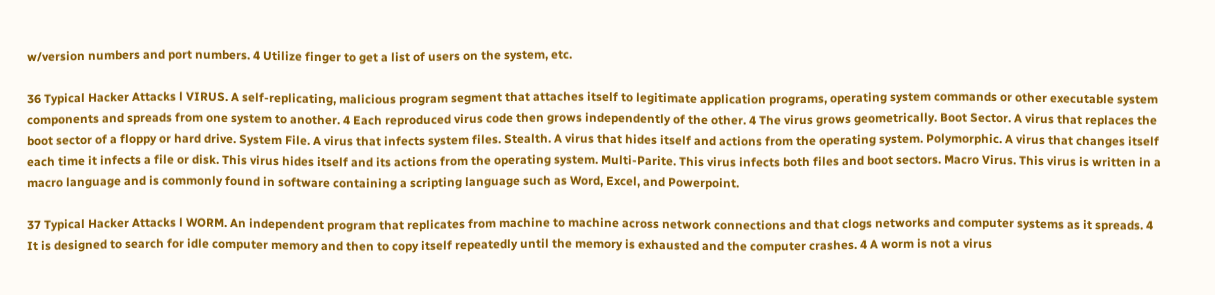w/version numbers and port numbers. 4 Utilize finger to get a list of users on the system, etc.

36 Typical Hacker Attacks l VIRUS. A self-replicating, malicious program segment that attaches itself to legitimate application programs, operating system commands or other executable system components and spreads from one system to another. 4 Each reproduced virus code then grows independently of the other. 4 The virus grows geometrically. Boot Sector. A virus that replaces the boot sector of a floppy or hard drive. System File. A virus that infects system files. Stealth. A virus that hides itself and actions from the operating system. Polymorphic. A virus that changes itself each time it infects a file or disk. This virus hides itself and its actions from the operating system. Multi-Parite. This virus infects both files and boot sectors. Macro Virus. This virus is written in a macro language and is commonly found in software containing a scripting language such as Word, Excel, and Powerpoint.

37 Typical Hacker Attacks l WORM. An independent program that replicates from machine to machine across network connections and that clogs networks and computer systems as it spreads. 4 It is designed to search for idle computer memory and then to copy itself repeatedly until the memory is exhausted and the computer crashes. 4 A worm is not a virus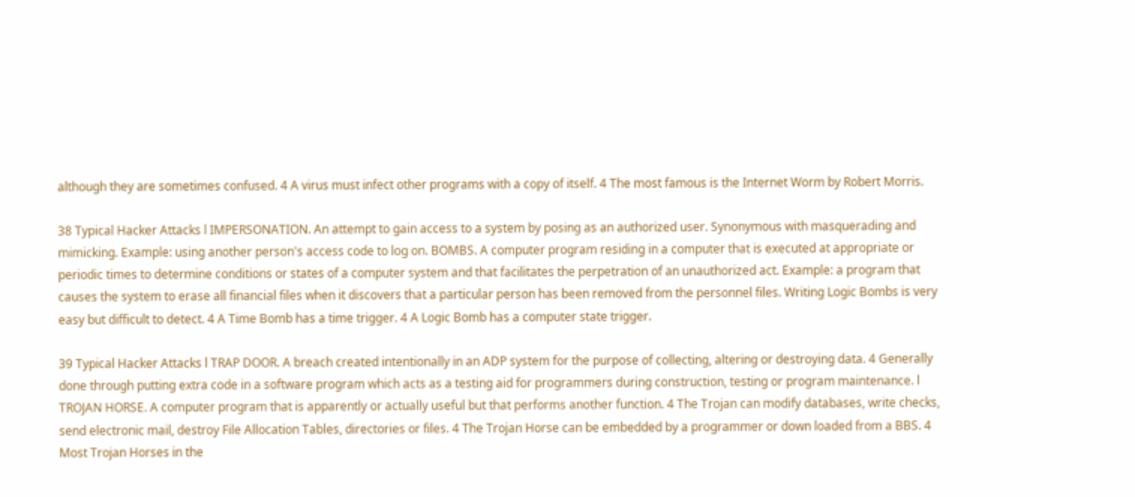although they are sometimes confused. 4 A virus must infect other programs with a copy of itself. 4 The most famous is the Internet Worm by Robert Morris.

38 Typical Hacker Attacks l IMPERSONATION. An attempt to gain access to a system by posing as an authorized user. Synonymous with masquerading and mimicking. Example: using another person's access code to log on. BOMBS. A computer program residing in a computer that is executed at appropriate or periodic times to determine conditions or states of a computer system and that facilitates the perpetration of an unauthorized act. Example: a program that causes the system to erase all financial files when it discovers that a particular person has been removed from the personnel files. Writing Logic Bombs is very easy but difficult to detect. 4 A Time Bomb has a time trigger. 4 A Logic Bomb has a computer state trigger.

39 Typical Hacker Attacks l TRAP DOOR. A breach created intentionally in an ADP system for the purpose of collecting, altering or destroying data. 4 Generally done through putting extra code in a software program which acts as a testing aid for programmers during construction, testing or program maintenance. l TROJAN HORSE. A computer program that is apparently or actually useful but that performs another function. 4 The Trojan can modify databases, write checks, send electronic mail, destroy File Allocation Tables, directories or files. 4 The Trojan Horse can be embedded by a programmer or down loaded from a BBS. 4 Most Trojan Horses in the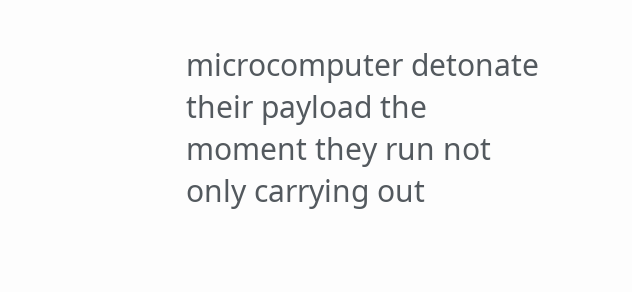microcomputer detonate their payload the moment they run not only carrying out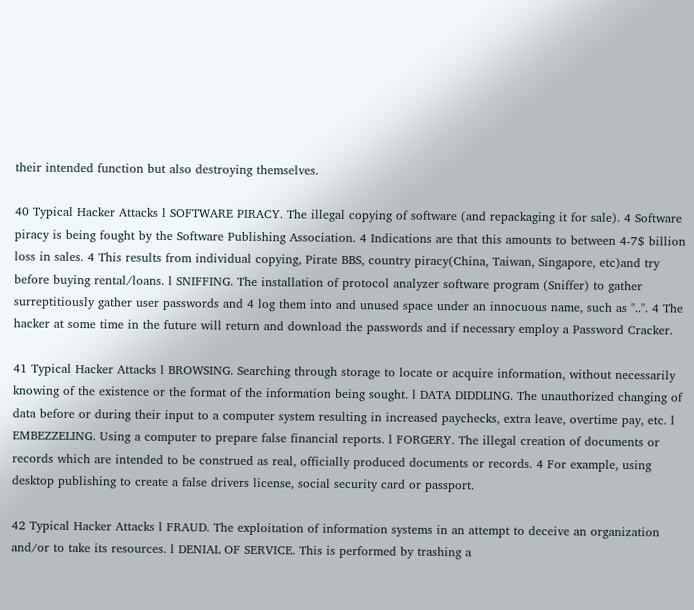their intended function but also destroying themselves.

40 Typical Hacker Attacks l SOFTWARE PIRACY. The illegal copying of software (and repackaging it for sale). 4 Software piracy is being fought by the Software Publishing Association. 4 Indications are that this amounts to between 4-7$ billion loss in sales. 4 This results from individual copying, Pirate BBS, country piracy(China, Taiwan, Singapore, etc)and try before buying rental/loans. l SNIFFING. The installation of protocol analyzer software program (Sniffer) to gather surreptitiously gather user passwords and 4 log them into and unused space under an innocuous name, such as "..". 4 The hacker at some time in the future will return and download the passwords and if necessary employ a Password Cracker.

41 Typical Hacker Attacks l BROWSING. Searching through storage to locate or acquire information, without necessarily knowing of the existence or the format of the information being sought. l DATA DIDDLING. The unauthorized changing of data before or during their input to a computer system resulting in increased paychecks, extra leave, overtime pay, etc. l EMBEZZELING. Using a computer to prepare false financial reports. l FORGERY. The illegal creation of documents or records which are intended to be construed as real, officially produced documents or records. 4 For example, using desktop publishing to create a false drivers license, social security card or passport.

42 Typical Hacker Attacks l FRAUD. The exploitation of information systems in an attempt to deceive an organization and/or to take its resources. l DENIAL OF SERVICE. This is performed by trashing a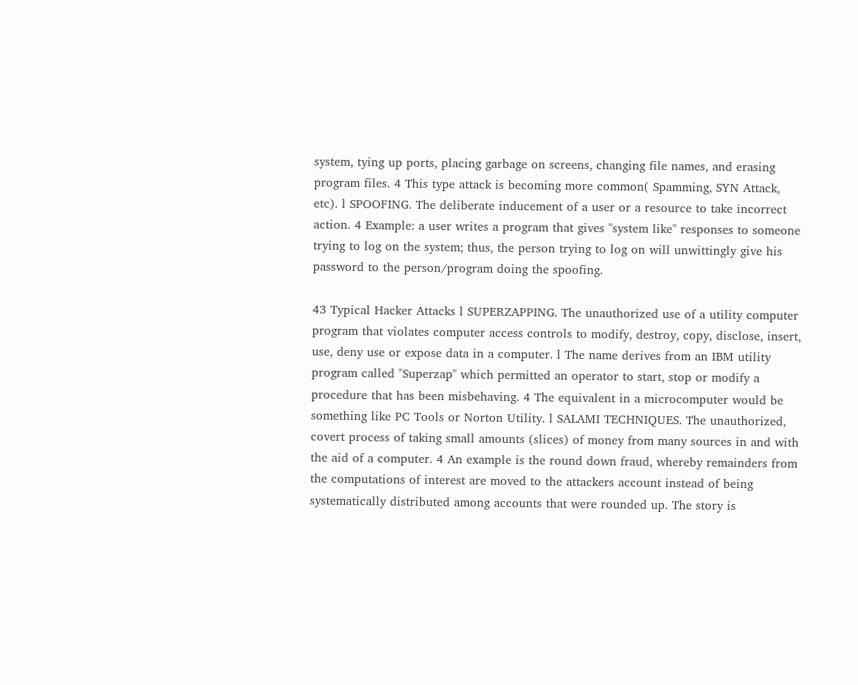system, tying up ports, placing garbage on screens, changing file names, and erasing program files. 4 This type attack is becoming more common( Spamming, SYN Attack, etc). l SPOOFING. The deliberate inducement of a user or a resource to take incorrect action. 4 Example: a user writes a program that gives "system like" responses to someone trying to log on the system; thus, the person trying to log on will unwittingly give his password to the person/program doing the spoofing.

43 Typical Hacker Attacks l SUPERZAPPING. The unauthorized use of a utility computer program that violates computer access controls to modify, destroy, copy, disclose, insert, use, deny use or expose data in a computer. l The name derives from an IBM utility program called "Superzap" which permitted an operator to start, stop or modify a procedure that has been misbehaving. 4 The equivalent in a microcomputer would be something like PC Tools or Norton Utility. l SALAMI TECHNIQUES. The unauthorized, covert process of taking small amounts (slices) of money from many sources in and with the aid of a computer. 4 An example is the round down fraud, whereby remainders from the computations of interest are moved to the attackers account instead of being systematically distributed among accounts that were rounded up. The story is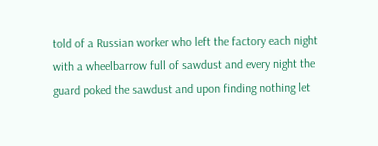told of a Russian worker who left the factory each night with a wheelbarrow full of sawdust and every night the guard poked the sawdust and upon finding nothing let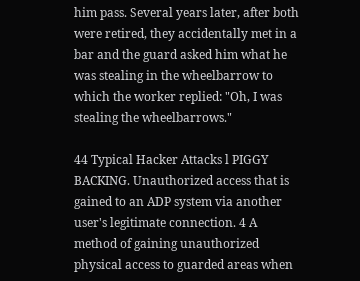him pass. Several years later, after both were retired, they accidentally met in a bar and the guard asked him what he was stealing in the wheelbarrow to which the worker replied: "Oh, I was stealing the wheelbarrows."

44 Typical Hacker Attacks l PIGGY BACKING. Unauthorized access that is gained to an ADP system via another user's legitimate connection. 4 A method of gaining unauthorized physical access to guarded areas when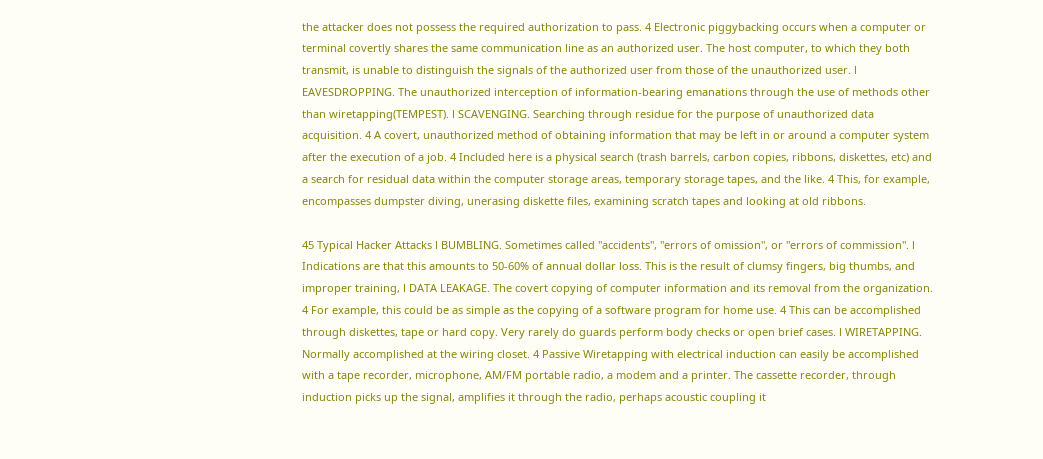the attacker does not possess the required authorization to pass. 4 Electronic piggybacking occurs when a computer or terminal covertly shares the same communication line as an authorized user. The host computer, to which they both transmit, is unable to distinguish the signals of the authorized user from those of the unauthorized user. l EAVESDROPPING. The unauthorized interception of information-bearing emanations through the use of methods other than wiretapping(TEMPEST). l SCAVENGING. Searching through residue for the purpose of unauthorized data acquisition. 4 A covert, unauthorized method of obtaining information that may be left in or around a computer system after the execution of a job. 4 Included here is a physical search (trash barrels, carbon copies, ribbons, diskettes, etc) and a search for residual data within the computer storage areas, temporary storage tapes, and the like. 4 This, for example, encompasses dumpster diving, unerasing diskette files, examining scratch tapes and looking at old ribbons.

45 Typical Hacker Attacks l BUMBLING. Sometimes called "accidents", "errors of omission", or "errors of commission". l Indications are that this amounts to 50-60% of annual dollar loss. This is the result of clumsy fingers, big thumbs, and improper training, l DATA LEAKAGE. The covert copying of computer information and its removal from the organization. 4 For example, this could be as simple as the copying of a software program for home use. 4 This can be accomplished through diskettes, tape or hard copy. Very rarely do guards perform body checks or open brief cases. l WIRETAPPING. Normally accomplished at the wiring closet. 4 Passive Wiretapping with electrical induction can easily be accomplished with a tape recorder, microphone, AM/FM portable radio, a modem and a printer. The cassette recorder, through induction picks up the signal, amplifies it through the radio, perhaps acoustic coupling it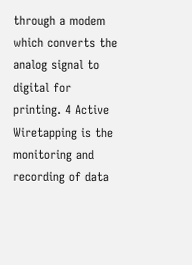through a modem which converts the analog signal to digital for printing. 4 Active Wiretapping is the monitoring and recording of data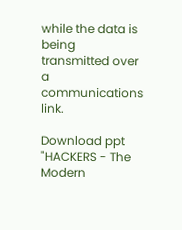while the data is being transmitted over a communications link.

Download ppt "HACKERS - The Modern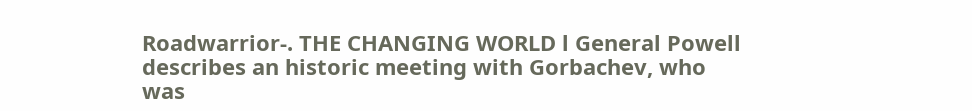Roadwarrior-. THE CHANGING WORLD l General Powell describes an historic meeting with Gorbachev, who was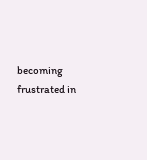becoming frustrated in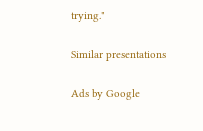trying."

Similar presentations

Ads by Google